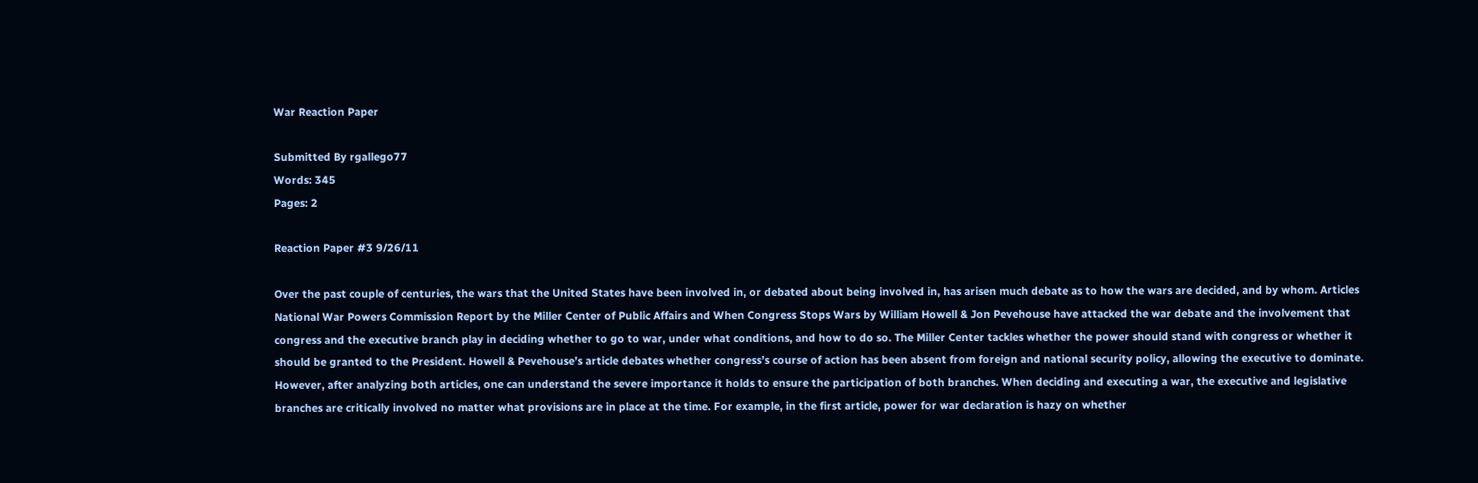War Reaction Paper

Submitted By rgallego77
Words: 345
Pages: 2

Reaction Paper #3 9/26/11

Over the past couple of centuries, the wars that the United States have been involved in, or debated about being involved in, has arisen much debate as to how the wars are decided, and by whom. Articles National War Powers Commission Report by the Miller Center of Public Affairs and When Congress Stops Wars by William Howell & Jon Pevehouse have attacked the war debate and the involvement that congress and the executive branch play in deciding whether to go to war, under what conditions, and how to do so. The Miller Center tackles whether the power should stand with congress or whether it should be granted to the President. Howell & Pevehouse’s article debates whether congress’s course of action has been absent from foreign and national security policy, allowing the executive to dominate. However, after analyzing both articles, one can understand the severe importance it holds to ensure the participation of both branches. When deciding and executing a war, the executive and legislative branches are critically involved no matter what provisions are in place at the time. For example, in the first article, power for war declaration is hazy on whether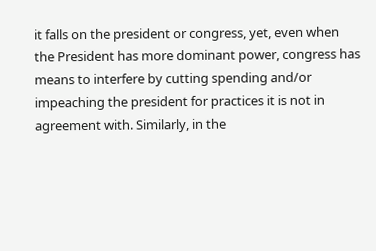it falls on the president or congress, yet, even when the President has more dominant power, congress has means to interfere by cutting spending and/or impeaching the president for practices it is not in agreement with. Similarly, in the